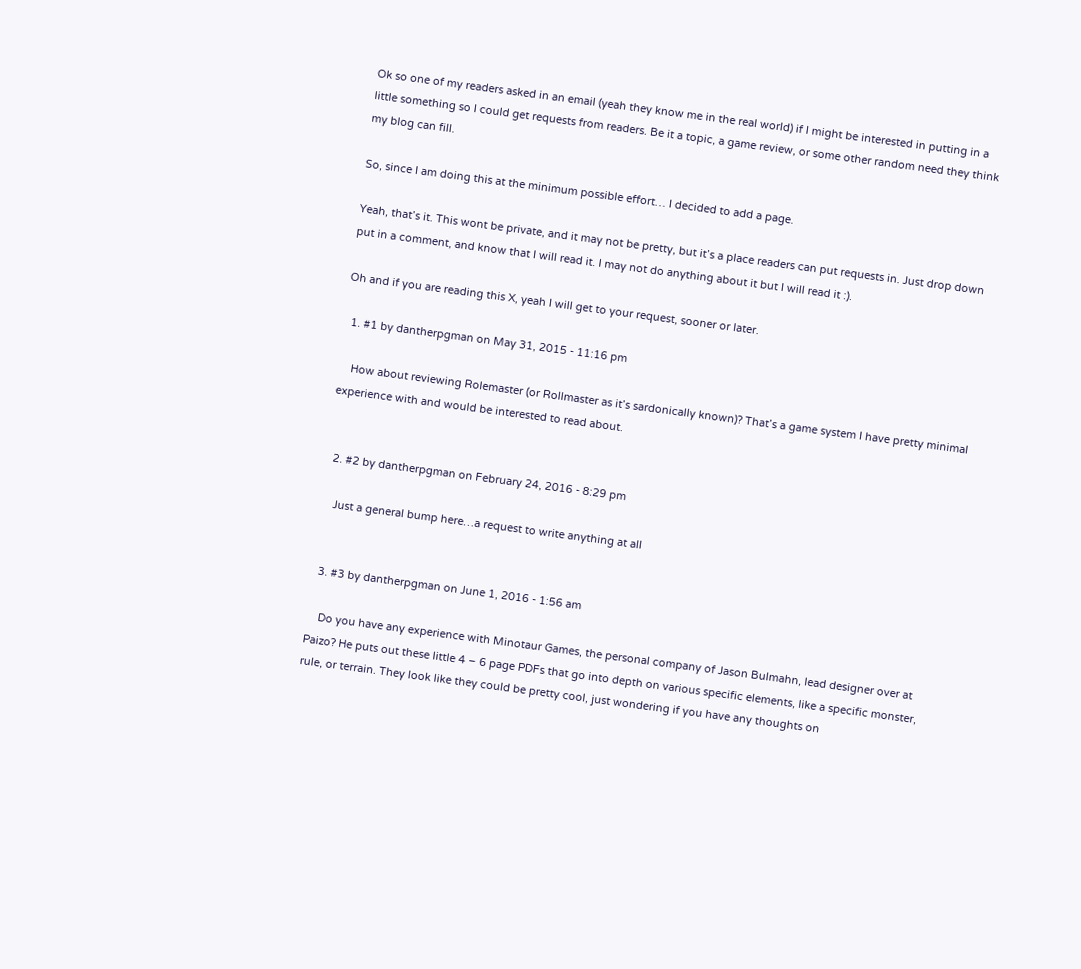Ok so one of my readers asked in an email (yeah they know me in the real world) if I might be interested in putting in a little something so I could get requests from readers. Be it a topic, a game review, or some other random need they think my blog can fill.

So, since I am doing this at the minimum possible effort… I decided to add a page.

Yeah, that’s it. This wont be private, and it may not be pretty, but it’s a place readers can put requests in. Just drop down put in a comment, and know that I will read it. I may not do anything about it but I will read it :).

Oh and if you are reading this X, yeah I will get to your request, sooner or later.

  1. #1 by dantherpgman on May 31, 2015 - 11:16 pm

    How about reviewing Rolemaster (or Rollmaster as it’s sardonically known)? That’s a game system I have pretty minimal experience with and would be interested to read about.


  2. #2 by dantherpgman on February 24, 2016 - 8:29 pm

    Just a general bump here…a request to write anything at all


  3. #3 by dantherpgman on June 1, 2016 - 1:56 am

    Do you have any experience with Minotaur Games, the personal company of Jason Bulmahn, lead designer over at Paizo? He puts out these little 4 – 6 page PDFs that go into depth on various specific elements, like a specific monster, rule, or terrain. They look like they could be pretty cool, just wondering if you have any thoughts on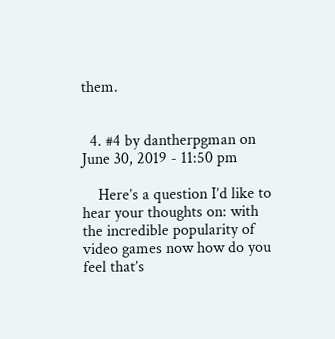them.


  4. #4 by dantherpgman on June 30, 2019 - 11:50 pm

    Here’s a question I’d like to hear your thoughts on: with the incredible popularity of video games now how do you feel that’s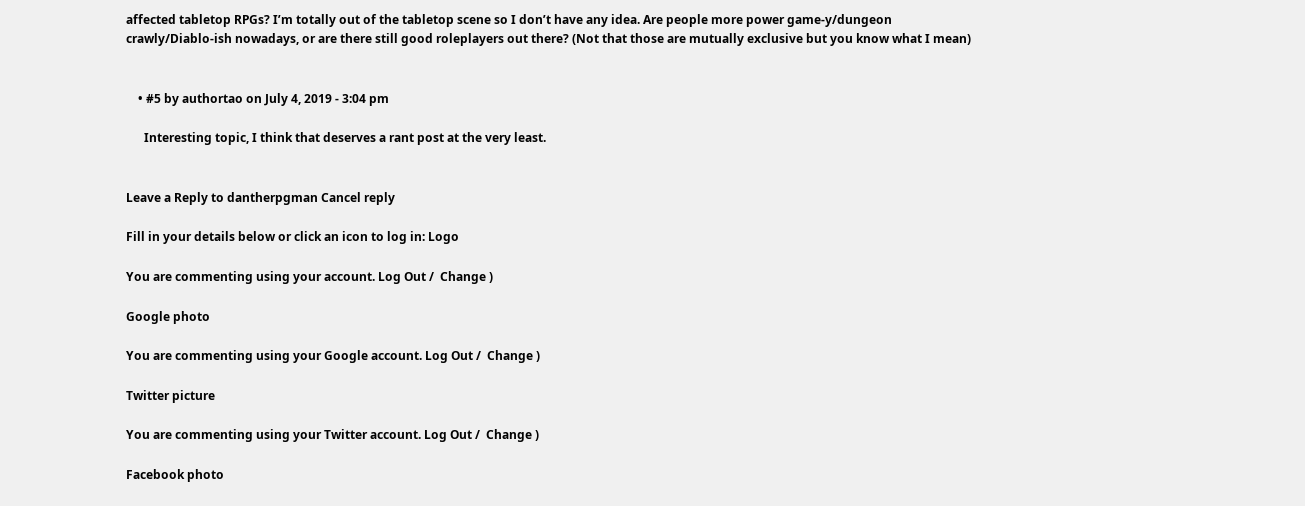affected tabletop RPGs? I’m totally out of the tabletop scene so I don’t have any idea. Are people more power game-y/dungeon crawly/Diablo-ish nowadays, or are there still good roleplayers out there? (Not that those are mutually exclusive but you know what I mean)


    • #5 by authortao on July 4, 2019 - 3:04 pm

      Interesting topic, I think that deserves a rant post at the very least.


Leave a Reply to dantherpgman Cancel reply

Fill in your details below or click an icon to log in: Logo

You are commenting using your account. Log Out /  Change )

Google photo

You are commenting using your Google account. Log Out /  Change )

Twitter picture

You are commenting using your Twitter account. Log Out /  Change )

Facebook photo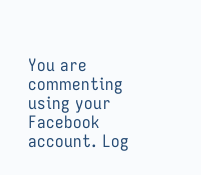You are commenting using your Facebook account. Log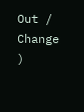Out /  Change )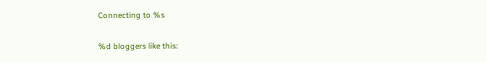Connecting to %s

%d bloggers like this: